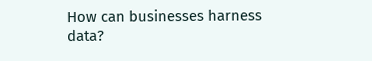How can businesses harness data?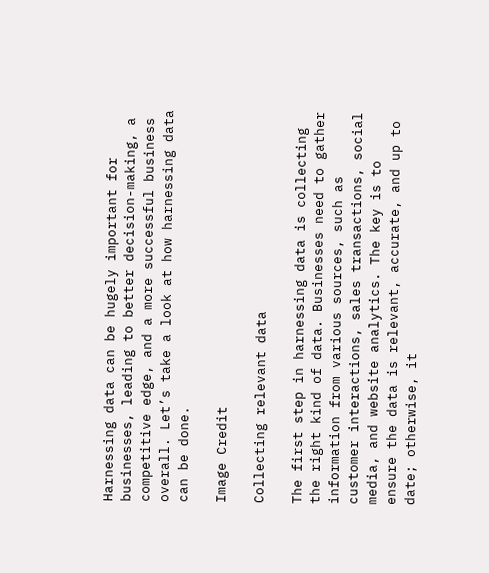Harnessing data can be hugely important for businesses, leading to better decision-making, a competitive edge, and a more successful business overall. Let’s take a look at how harnessing data can be done.

Image Credit

Collecting relevant data

The first step in harnessing data is collecting the right kind of data. Businesses need to gather information from various sources, such as customer interactions, sales transactions, social media, and website analytics. The key is to ensure the data is relevant, accurate, and up to date; otherwise, it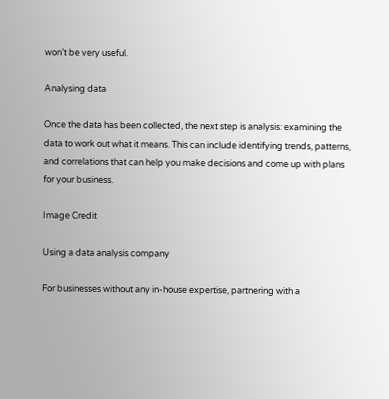won’t be very useful.

Analysing data

Once the data has been collected, the next step is analysis: examining the data to work out what it means. This can include identifying trends, patterns, and correlations that can help you make decisions and come up with plans for your business.

Image Credit

Using a data analysis company

For businesses without any in-house expertise, partnering with a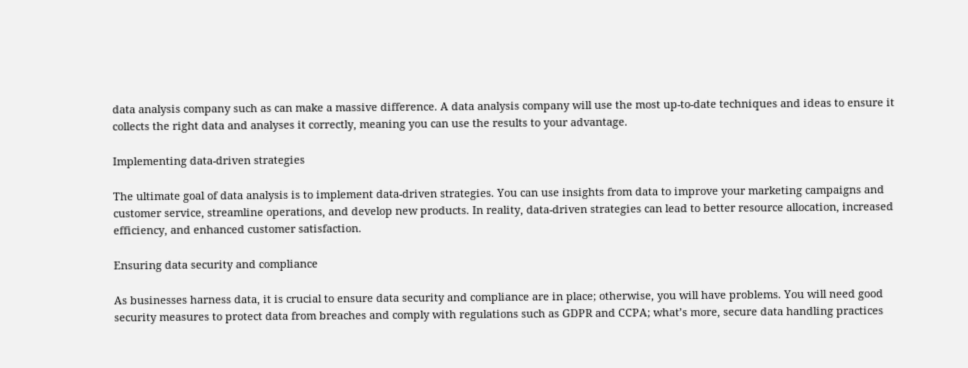data analysis company such as can make a massive difference. A data analysis company will use the most up-to-date techniques and ideas to ensure it collects the right data and analyses it correctly, meaning you can use the results to your advantage.

Implementing data-driven strategies

The ultimate goal of data analysis is to implement data-driven strategies. You can use insights from data to improve your marketing campaigns and customer service, streamline operations, and develop new products. In reality, data-driven strategies can lead to better resource allocation, increased efficiency, and enhanced customer satisfaction.

Ensuring data security and compliance

As businesses harness data, it is crucial to ensure data security and compliance are in place; otherwise, you will have problems. You will need good security measures to protect data from breaches and comply with regulations such as GDPR and CCPA; what’s more, secure data handling practices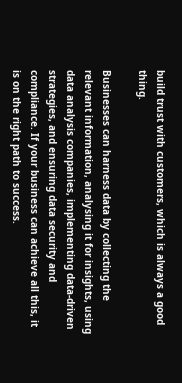build trust with customers, which is always a good thing.

Businesses can harness data by collecting the relevant information, analysing it for insights, using data analysis companies, implementing data-driven strategies, and ensuring data security and compliance. If your business can achieve all this, it is on the right path to success.